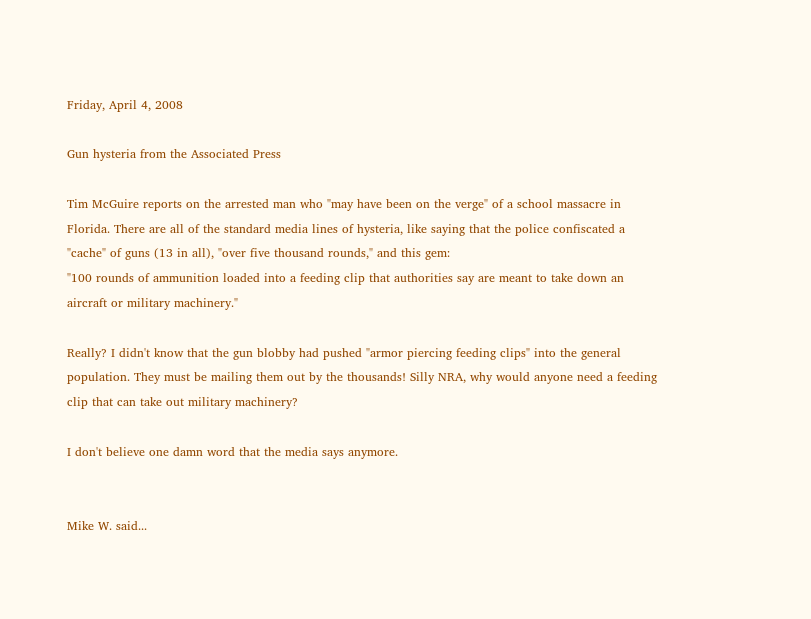Friday, April 4, 2008

Gun hysteria from the Associated Press

Tim McGuire reports on the arrested man who "may have been on the verge" of a school massacre in Florida. There are all of the standard media lines of hysteria, like saying that the police confiscated a "cache" of guns (13 in all), "over five thousand rounds," and this gem:
"100 rounds of ammunition loaded into a feeding clip that authorities say are meant to take down an aircraft or military machinery."

Really? I didn't know that the gun blobby had pushed "armor piercing feeding clips" into the general population. They must be mailing them out by the thousands! Silly NRA, why would anyone need a feeding clip that can take out military machinery?

I don't believe one damn word that the media says anymore.


Mike W. said...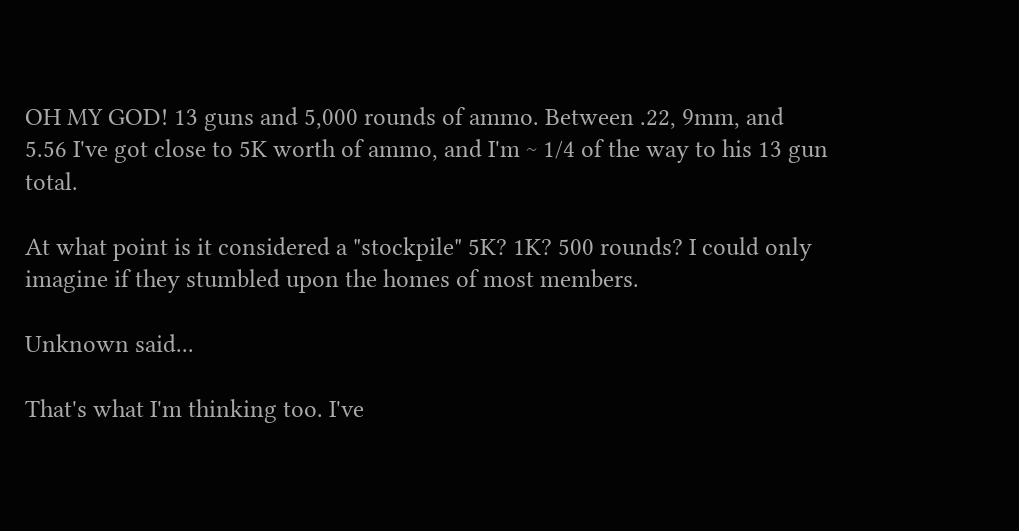OH MY GOD! 13 guns and 5,000 rounds of ammo. Between .22, 9mm, and 5.56 I've got close to 5K worth of ammo, and I'm ~ 1/4 of the way to his 13 gun total.

At what point is it considered a "stockpile" 5K? 1K? 500 rounds? I could only imagine if they stumbled upon the homes of most members.

Unknown said...

That's what I'm thinking too. I've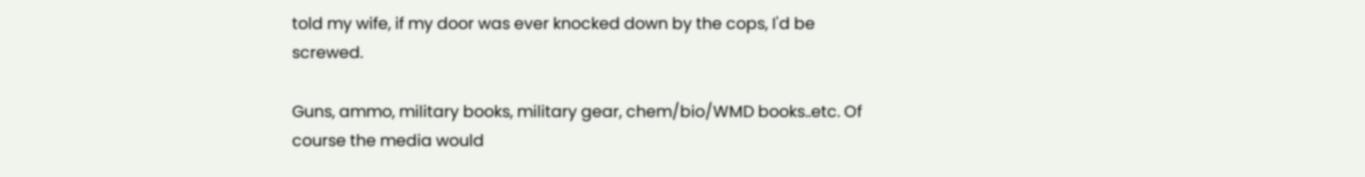told my wife, if my door was ever knocked down by the cops, I'd be screwed.

Guns, ammo, military books, military gear, chem/bio/WMD books..etc. Of course the media would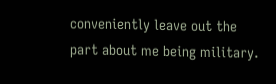conveniently leave out the part about me being military.